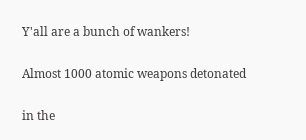Y'all are a bunch of wankers!

Almost 1000 atomic weapons detonated

in the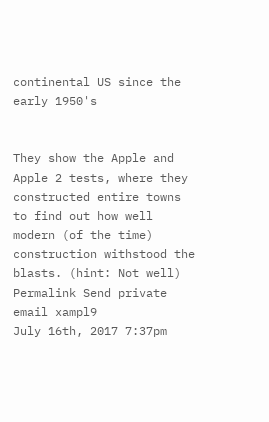continental US since the early 1950's


They show the Apple and Apple 2 tests, where they constructed entire towns to find out how well modern (of the time) construction withstood the blasts. (hint: Not well)
Permalink Send private email xampl9
July 16th, 2017 7:37pm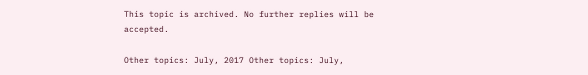This topic is archived. No further replies will be accepted.

Other topics: July, 2017 Other topics: July,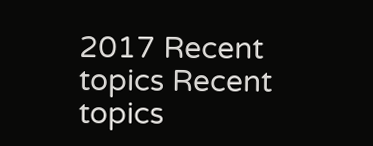2017 Recent topics Recent topics